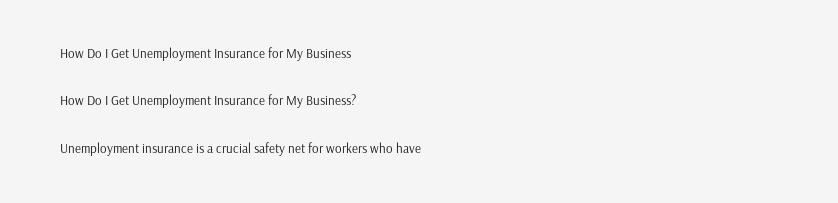How Do I Get Unemployment Insurance for My Business

How Do I Get Unemployment Insurance for My Business?

Unemployment insurance is a crucial safety net for workers who have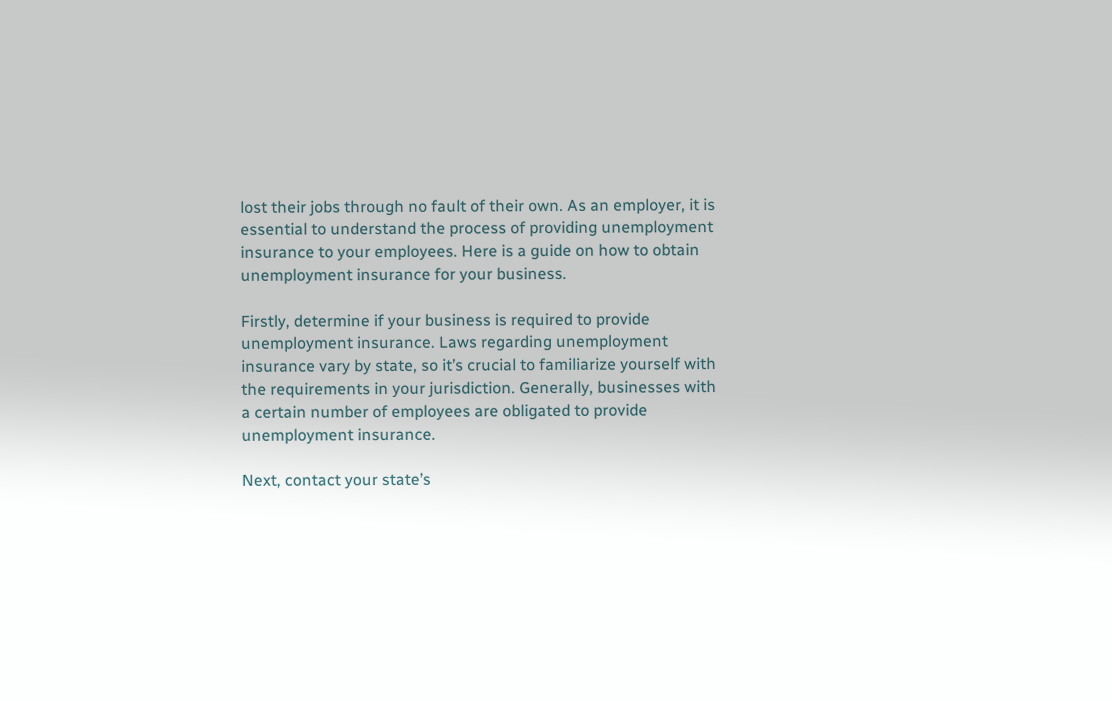lost their jobs through no fault of their own. As an employer, it is essential to understand the process of providing unemployment insurance to your employees. Here is a guide on how to obtain unemployment insurance for your business.

Firstly, determine if your business is required to provide unemployment insurance. Laws regarding unemployment insurance vary by state, so it’s crucial to familiarize yourself with the requirements in your jurisdiction. Generally, businesses with a certain number of employees are obligated to provide unemployment insurance.

Next, contact your state’s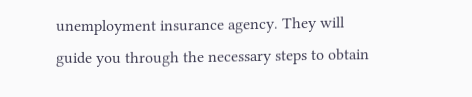unemployment insurance agency. They will guide you through the necessary steps to obtain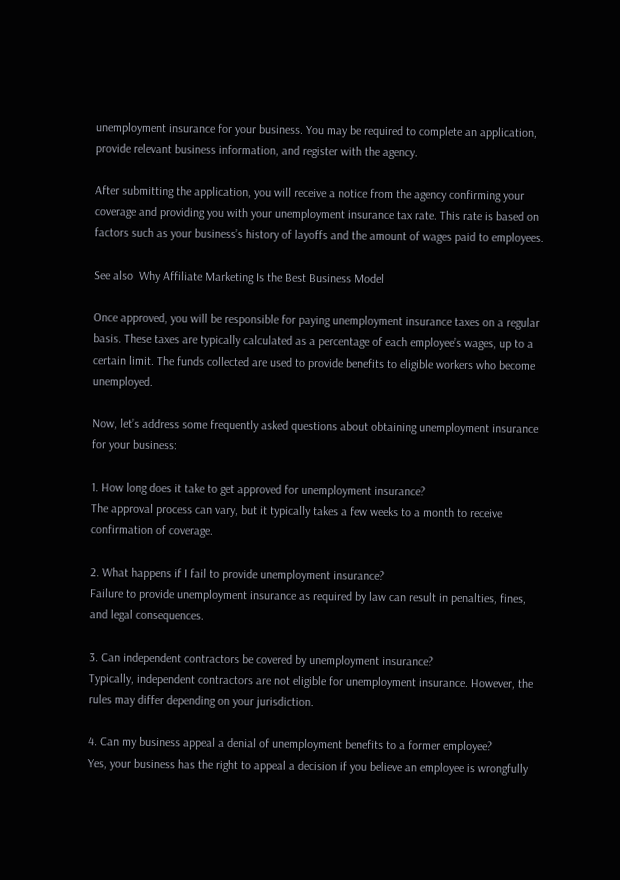unemployment insurance for your business. You may be required to complete an application, provide relevant business information, and register with the agency.

After submitting the application, you will receive a notice from the agency confirming your coverage and providing you with your unemployment insurance tax rate. This rate is based on factors such as your business’s history of layoffs and the amount of wages paid to employees.

See also  Why Affiliate Marketing Is the Best Business Model

Once approved, you will be responsible for paying unemployment insurance taxes on a regular basis. These taxes are typically calculated as a percentage of each employee’s wages, up to a certain limit. The funds collected are used to provide benefits to eligible workers who become unemployed.

Now, let’s address some frequently asked questions about obtaining unemployment insurance for your business:

1. How long does it take to get approved for unemployment insurance?
The approval process can vary, but it typically takes a few weeks to a month to receive confirmation of coverage.

2. What happens if I fail to provide unemployment insurance?
Failure to provide unemployment insurance as required by law can result in penalties, fines, and legal consequences.

3. Can independent contractors be covered by unemployment insurance?
Typically, independent contractors are not eligible for unemployment insurance. However, the rules may differ depending on your jurisdiction.

4. Can my business appeal a denial of unemployment benefits to a former employee?
Yes, your business has the right to appeal a decision if you believe an employee is wrongfully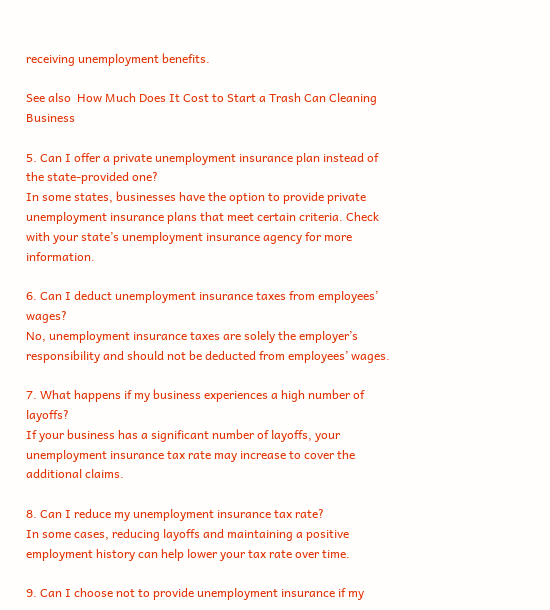receiving unemployment benefits.

See also  How Much Does It Cost to Start a Trash Can Cleaning Business

5. Can I offer a private unemployment insurance plan instead of the state-provided one?
In some states, businesses have the option to provide private unemployment insurance plans that meet certain criteria. Check with your state’s unemployment insurance agency for more information.

6. Can I deduct unemployment insurance taxes from employees’ wages?
No, unemployment insurance taxes are solely the employer’s responsibility and should not be deducted from employees’ wages.

7. What happens if my business experiences a high number of layoffs?
If your business has a significant number of layoffs, your unemployment insurance tax rate may increase to cover the additional claims.

8. Can I reduce my unemployment insurance tax rate?
In some cases, reducing layoffs and maintaining a positive employment history can help lower your tax rate over time.

9. Can I choose not to provide unemployment insurance if my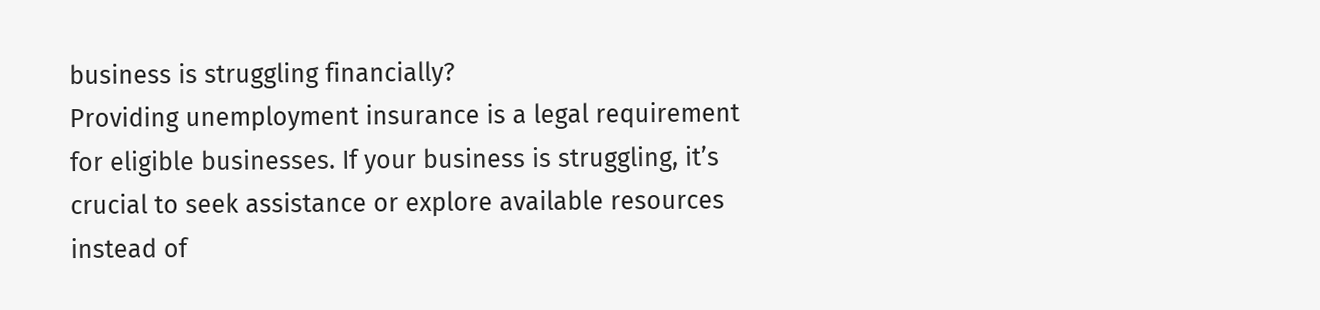business is struggling financially?
Providing unemployment insurance is a legal requirement for eligible businesses. If your business is struggling, it’s crucial to seek assistance or explore available resources instead of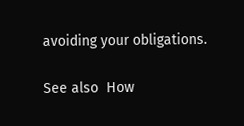avoiding your obligations.

See also  How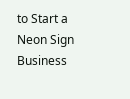to Start a Neon Sign Business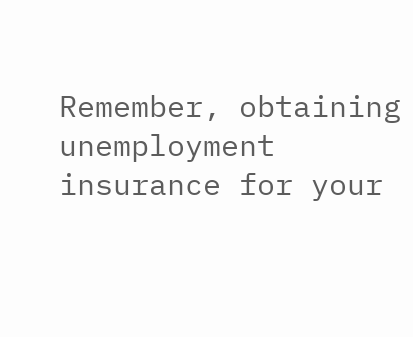Remember, obtaining unemployment insurance for your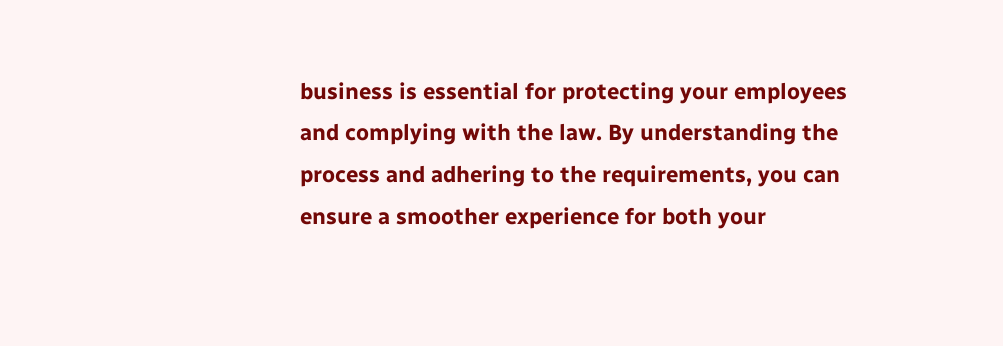business is essential for protecting your employees and complying with the law. By understanding the process and adhering to the requirements, you can ensure a smoother experience for both your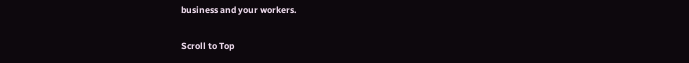business and your workers.

Scroll to Top